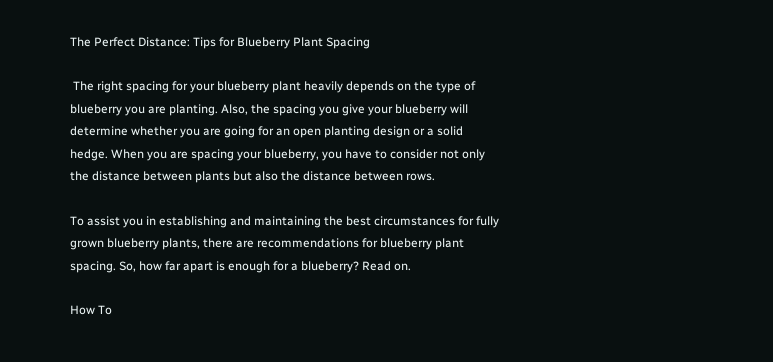The Perfect Distance: Tips for Blueberry Plant Spacing

 The right spacing for your blueberry plant heavily depends on the type of blueberry you are planting. Also, the spacing you give your blueberry will determine whether you are going for an open planting design or a solid hedge. When you are spacing your blueberry, you have to consider not only the distance between plants but also the distance between rows.

To assist you in establishing and maintaining the best circumstances for fully grown blueberry plants, there are recommendations for blueberry plant spacing. So, how far apart is enough for a blueberry? Read on.

How To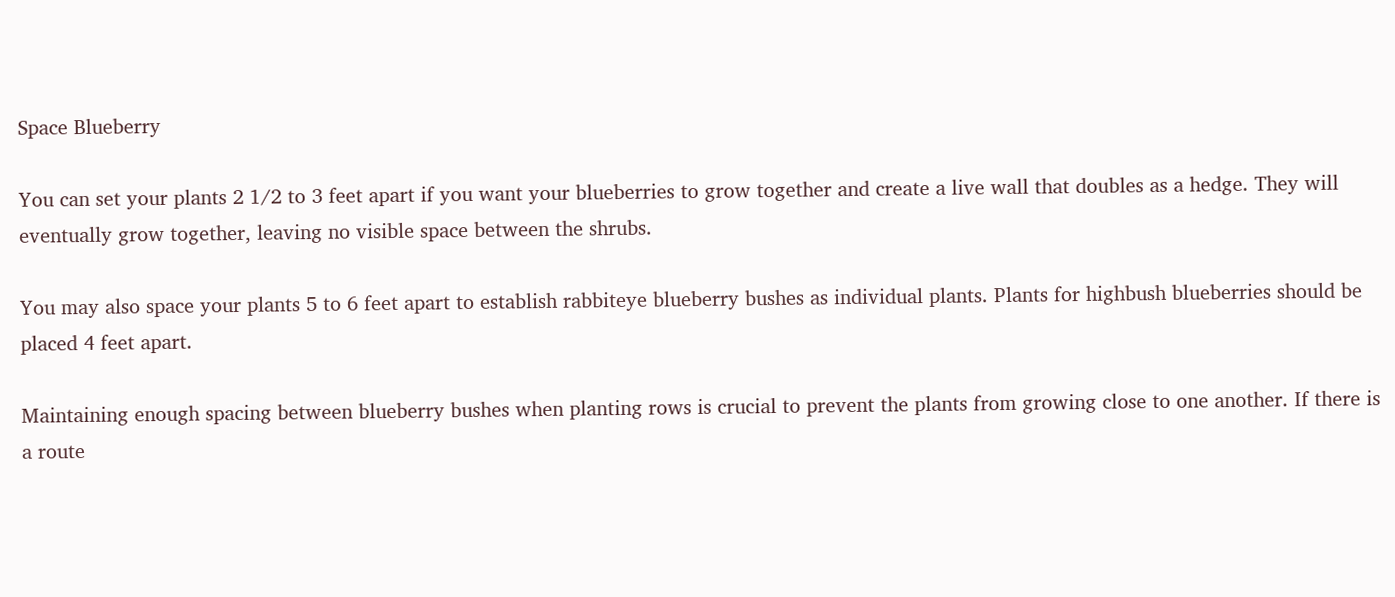Space Blueberry

You can set your plants 2 1/2 to 3 feet apart if you want your blueberries to grow together and create a live wall that doubles as a hedge. They will eventually grow together, leaving no visible space between the shrubs.

You may also space your plants 5 to 6 feet apart to establish rabbiteye blueberry bushes as individual plants. Plants for highbush blueberries should be placed 4 feet apart.

Maintaining enough spacing between blueberry bushes when planting rows is crucial to prevent the plants from growing close to one another. If there is a route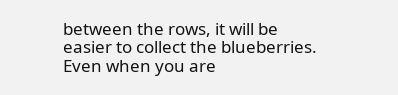between the rows, it will be easier to collect the blueberries. Even when you are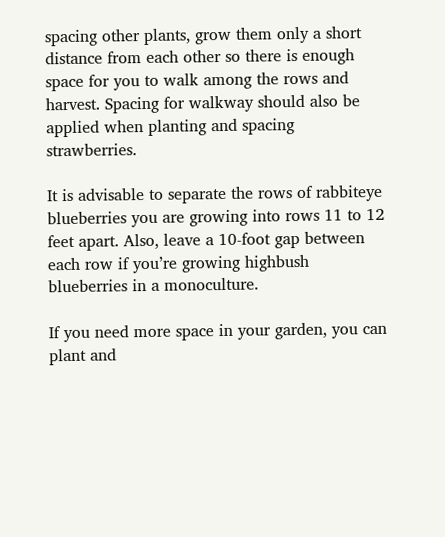spacing other plants, grow them only a short distance from each other so there is enough space for you to walk among the rows and harvest. Spacing for walkway should also be applied when planting and spacing strawberries.

It is advisable to separate the rows of rabbiteye blueberries you are growing into rows 11 to 12 feet apart. Also, leave a 10-foot gap between each row if you’re growing highbush blueberries in a monoculture.

If you need more space in your garden, you can plant and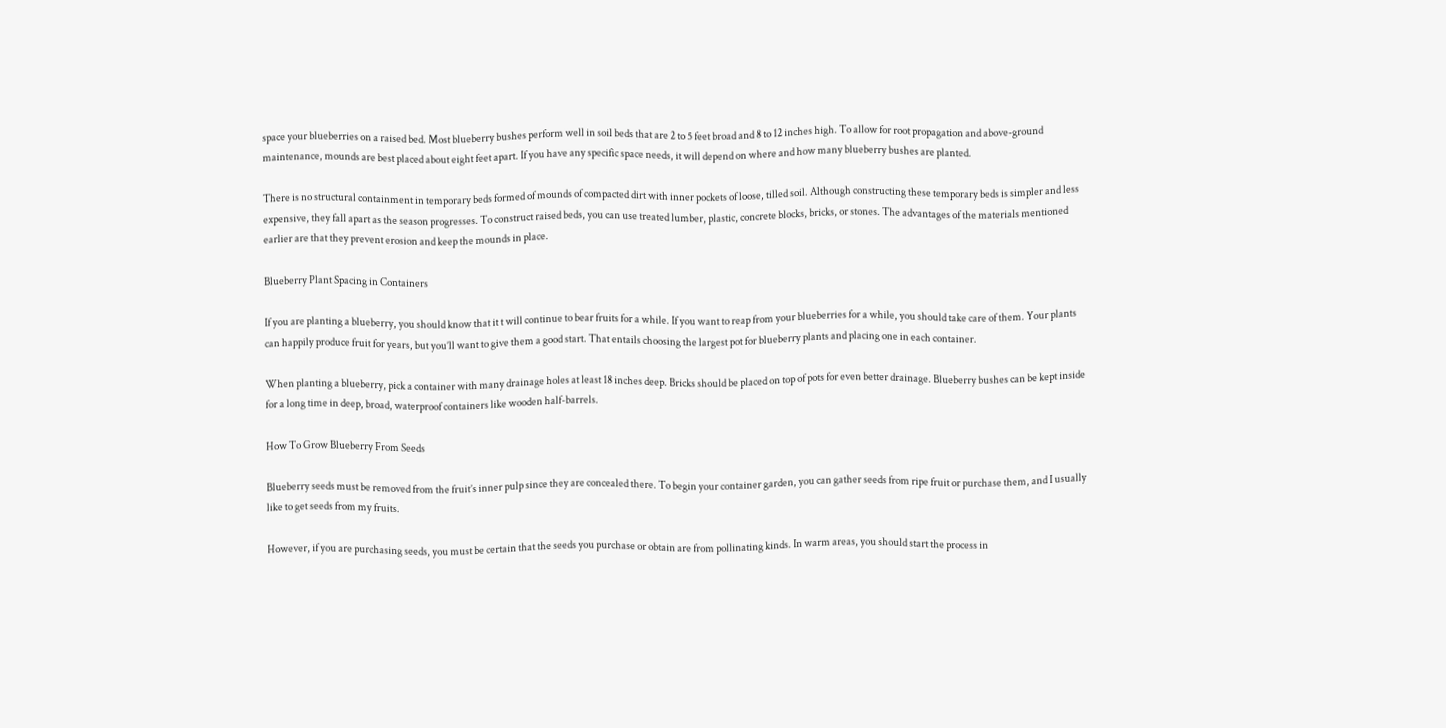space your blueberries on a raised bed. Most blueberry bushes perform well in soil beds that are 2 to 5 feet broad and 8 to 12 inches high. To allow for root propagation and above-ground maintenance, mounds are best placed about eight feet apart. If you have any specific space needs, it will depend on where and how many blueberry bushes are planted.

There is no structural containment in temporary beds formed of mounds of compacted dirt with inner pockets of loose, tilled soil. Although constructing these temporary beds is simpler and less expensive, they fall apart as the season progresses. To construct raised beds, you can use treated lumber, plastic, concrete blocks, bricks, or stones. The advantages of the materials mentioned earlier are that they prevent erosion and keep the mounds in place.

Blueberry Plant Spacing in Containers

If you are planting a blueberry, you should know that it t will continue to bear fruits for a while. If you want to reap from your blueberries for a while, you should take care of them. Your plants can happily produce fruit for years, but you’ll want to give them a good start. That entails choosing the largest pot for blueberry plants and placing one in each container.

When planting a blueberry, pick a container with many drainage holes at least 18 inches deep. Bricks should be placed on top of pots for even better drainage. Blueberry bushes can be kept inside for a long time in deep, broad, waterproof containers like wooden half-barrels.

How To Grow Blueberry From Seeds

Blueberry seeds must be removed from the fruit’s inner pulp since they are concealed there. To begin your container garden, you can gather seeds from ripe fruit or purchase them, and I usually like to get seeds from my fruits.

However, if you are purchasing seeds, you must be certain that the seeds you purchase or obtain are from pollinating kinds. In warm areas, you should start the process in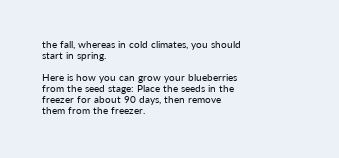the fall, whereas in cold climates, you should start in spring.

Here is how you can grow your blueberries from the seed stage: Place the seeds in the freezer for about 90 days, then remove them from the freezer.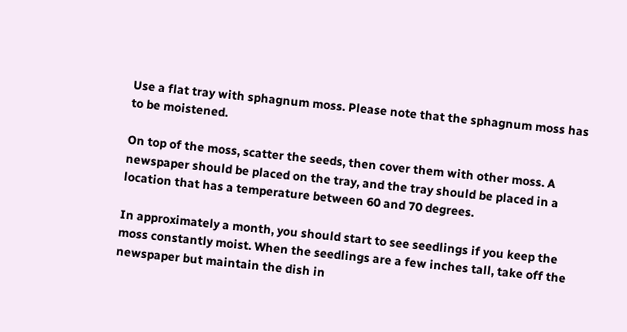Use a flat tray with sphagnum moss. Please note that the sphagnum moss has to be moistened.

On top of the moss, scatter the seeds, then cover them with other moss. A newspaper should be placed on the tray, and the tray should be placed in a location that has a temperature between 60 and 70 degrees.

In approximately a month, you should start to see seedlings if you keep the moss constantly moist. When the seedlings are a few inches tall, take off the newspaper but maintain the dish in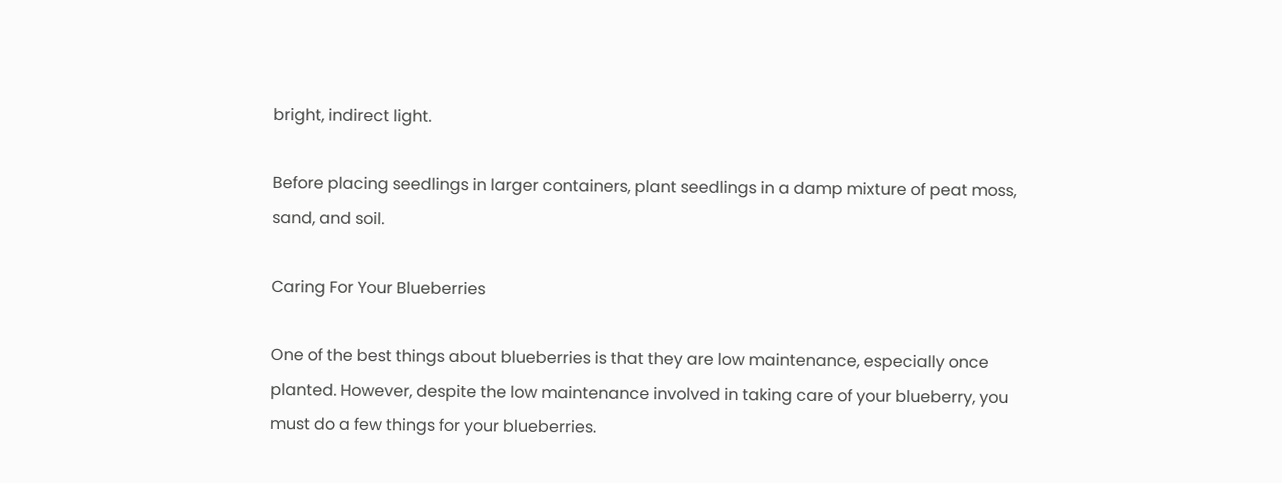bright, indirect light.

Before placing seedlings in larger containers, plant seedlings in a damp mixture of peat moss, sand, and soil.

Caring For Your Blueberries

One of the best things about blueberries is that they are low maintenance, especially once planted. However, despite the low maintenance involved in taking care of your blueberry, you must do a few things for your blueberries.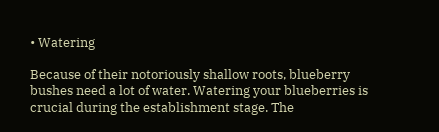• Watering

Because of their notoriously shallow roots, blueberry bushes need a lot of water. Watering your blueberries is crucial during the establishment stage. The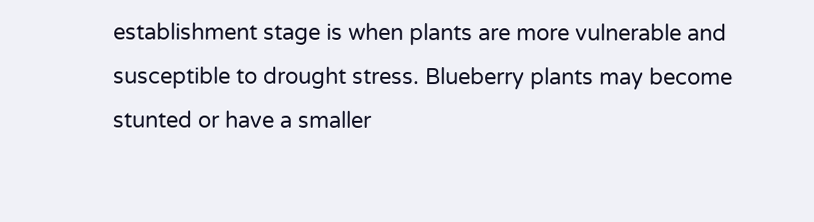establishment stage is when plants are more vulnerable and susceptible to drought stress. Blueberry plants may become stunted or have a smaller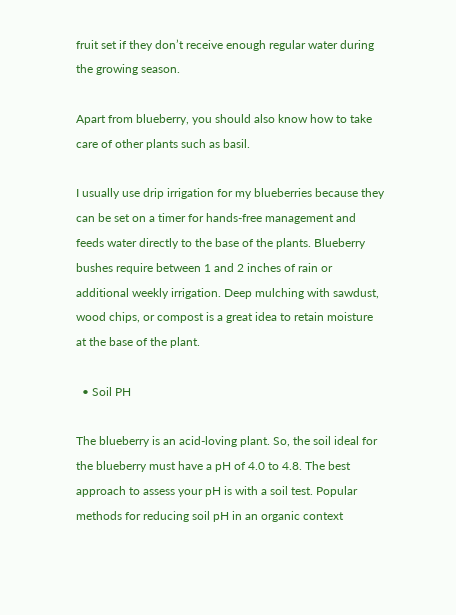fruit set if they don’t receive enough regular water during the growing season.

Apart from blueberry, you should also know how to take care of other plants such as basil.

I usually use drip irrigation for my blueberries because they can be set on a timer for hands-free management and feeds water directly to the base of the plants. Blueberry bushes require between 1 and 2 inches of rain or additional weekly irrigation. Deep mulching with sawdust, wood chips, or compost is a great idea to retain moisture at the base of the plant.

  • Soil PH

The blueberry is an acid-loving plant. So, the soil ideal for the blueberry must have a pH of 4.0 to 4.8. The best approach to assess your pH is with a soil test. Popular methods for reducing soil pH in an organic context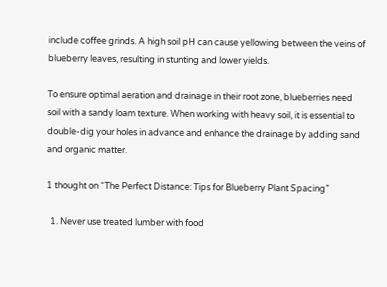include coffee grinds. A high soil pH can cause yellowing between the veins of blueberry leaves, resulting in stunting and lower yields.

To ensure optimal aeration and drainage in their root zone, blueberries need soil with a sandy loam texture. When working with heavy soil, it is essential to double-dig your holes in advance and enhance the drainage by adding sand and organic matter.

1 thought on “The Perfect Distance: Tips for Blueberry Plant Spacing”

  1. Never use treated lumber with food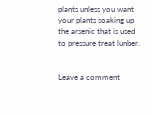plants unless you want your plants soaking up the arsenic that is used to pressure treat lunber.


Leave a comment